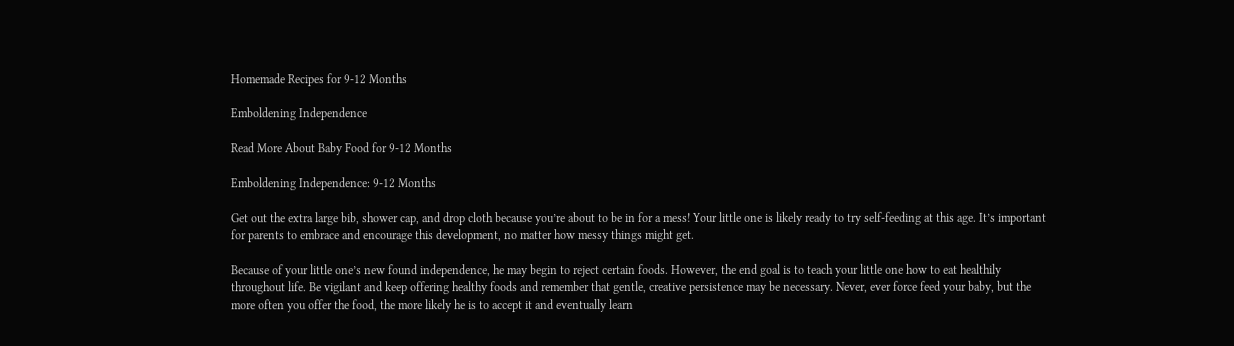Homemade Recipes for 9-12 Months

Emboldening Independence

Read More About Baby Food for 9-12 Months

Emboldening Independence: 9-12 Months

Get out the extra large bib, shower cap, and drop cloth because you’re about to be in for a mess! Your little one is likely ready to try self-feeding at this age. It’s important for parents to embrace and encourage this development, no matter how messy things might get.

Because of your little one’s new found independence, he may begin to reject certain foods. However, the end goal is to teach your little one how to eat healthily throughout life. Be vigilant and keep offering healthy foods and remember that gentle, creative persistence may be necessary. Never, ever force feed your baby, but the more often you offer the food, the more likely he is to accept it and eventually learn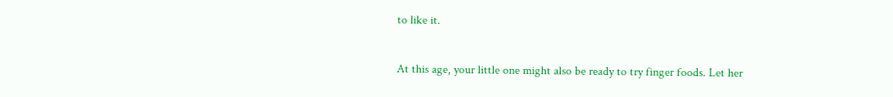to like it.

At this age, your little one might also be ready to try finger foods. Let her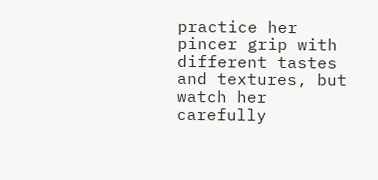practice her pincer grip with different tastes and textures, but watch her carefully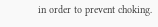in order to prevent choking.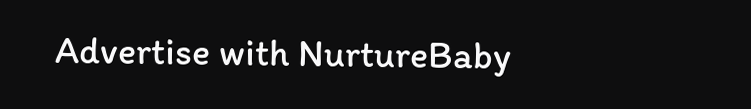Advertise with NurtureBaby